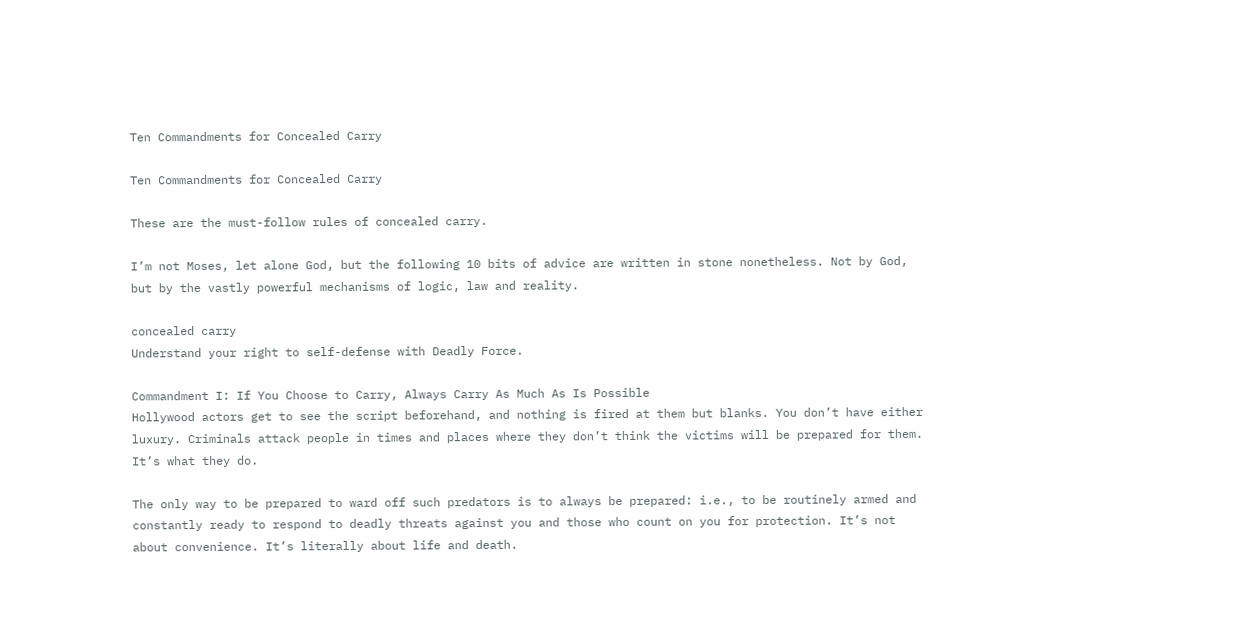Ten Commandments for Concealed Carry

Ten Commandments for Concealed Carry

These are the must-follow rules of concealed carry.

I’m not Moses, let alone God, but the following 10 bits of advice are written in stone nonetheless. Not by God, but by the vastly powerful mechanisms of logic, law and reality.

concealed carry
Understand your right to self-defense with Deadly Force.

Commandment I: If You Choose to Carry, Always Carry As Much As Is Possible
Hollywood actors get to see the script beforehand, and nothing is fired at them but blanks. You don’t have either luxury. Criminals attack people in times and places where they don’t think the victims will be prepared for them. It’s what they do.

The only way to be prepared to ward off such predators is to always be prepared: i.e., to be routinely armed and constantly ready to respond to deadly threats against you and those who count on you for protection. It’s not about convenience. It’s literally about life and death.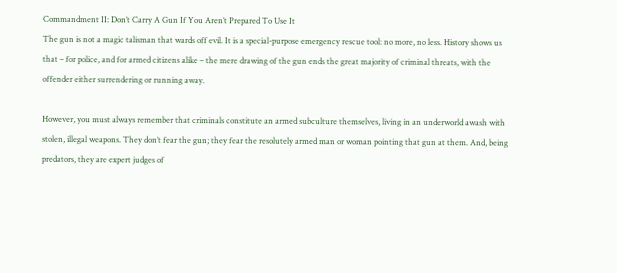Commandment II: Don’t Carry A Gun If You Aren’t Prepared To Use It
The gun is not a magic talisman that wards off evil. It is a special-purpose emergency rescue tool: no more, no less. History shows us that – for police, and for armed citizens alike – the mere drawing of the gun ends the great majority of criminal threats, with the offender either surrendering or running away.

However, you must always remember that criminals constitute an armed subculture themselves, living in an underworld awash with stolen, illegal weapons. They don’t fear the gun; they fear the resolutely armed man or woman pointing that gun at them. And, being predators, they are expert judges of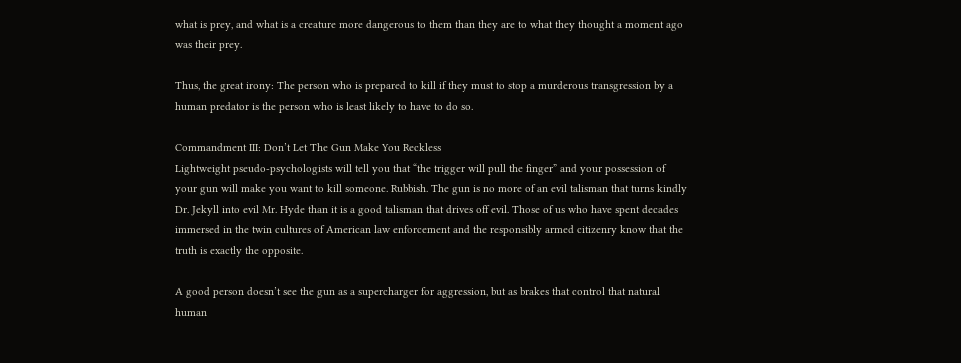what is prey, and what is a creature more dangerous to them than they are to what they thought a moment ago was their prey.

Thus, the great irony: The person who is prepared to kill if they must to stop a murderous transgression by a human predator is the person who is least likely to have to do so.

Commandment III: Don’t Let The Gun Make You Reckless
Lightweight pseudo-psychologists will tell you that “the trigger will pull the finger” and your possession of your gun will make you want to kill someone. Rubbish. The gun is no more of an evil talisman that turns kindly Dr. Jekyll into evil Mr. Hyde than it is a good talisman that drives off evil. Those of us who have spent decades immersed in the twin cultures of American law enforcement and the responsibly armed citizenry know that the truth is exactly the opposite.

A good person doesn’t see the gun as a supercharger for aggression, but as brakes that control that natural human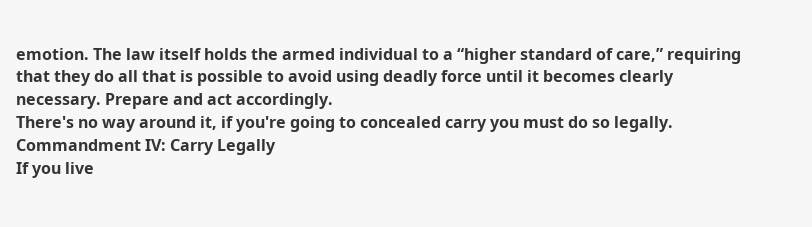emotion. The law itself holds the armed individual to a “higher standard of care,” requiring that they do all that is possible to avoid using deadly force until it becomes clearly necessary. Prepare and act accordingly.
There's no way around it, if you're going to concealed carry you must do so legally.
Commandment IV: Carry Legally
If you live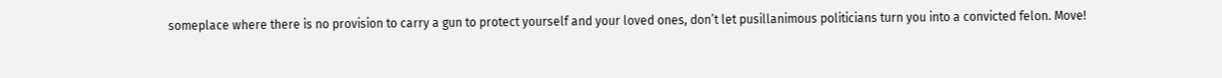someplace where there is no provision to carry a gun to protect yourself and your loved ones, don’t let pusillanimous politicians turn you into a convicted felon. Move!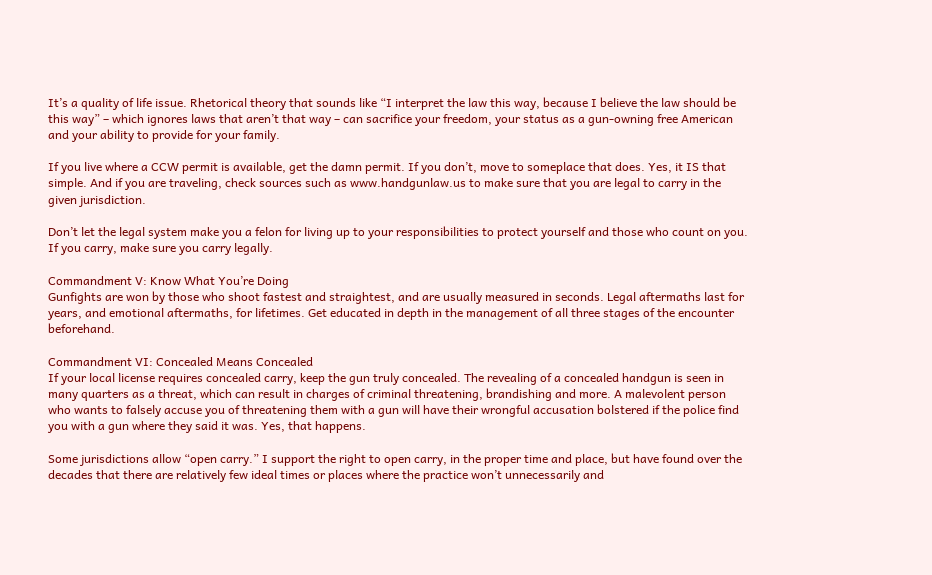It’s a quality of life issue. Rhetorical theory that sounds like “I interpret the law this way, because I believe the law should be this way” – which ignores laws that aren’t that way – can sacrifice your freedom, your status as a gun-owning free American and your ability to provide for your family.

If you live where a CCW permit is available, get the damn permit. If you don’t, move to someplace that does. Yes, it IS that simple. And if you are traveling, check sources such as www.handgunlaw.us to make sure that you are legal to carry in the given jurisdiction.

Don’t let the legal system make you a felon for living up to your responsibilities to protect yourself and those who count on you. If you carry, make sure you carry legally.

Commandment V: Know What You’re Doing
Gunfights are won by those who shoot fastest and straightest, and are usually measured in seconds. Legal aftermaths last for years, and emotional aftermaths, for lifetimes. Get educated in depth in the management of all three stages of the encounter beforehand.

Commandment VI: Concealed Means Concealed
If your local license requires concealed carry, keep the gun truly concealed. The revealing of a concealed handgun is seen in many quarters as a threat, which can result in charges of criminal threatening, brandishing and more. A malevolent person who wants to falsely accuse you of threatening them with a gun will have their wrongful accusation bolstered if the police find you with a gun where they said it was. Yes, that happens.

Some jurisdictions allow “open carry.” I support the right to open carry, in the proper time and place, but have found over the decades that there are relatively few ideal times or places where the practice won’t unnecessarily and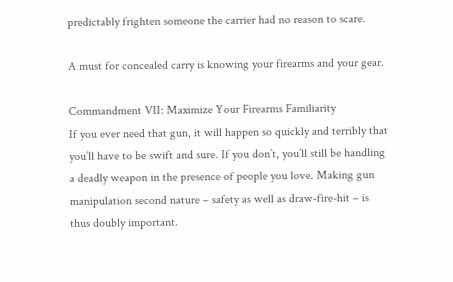predictably frighten someone the carrier had no reason to scare.

A must for concealed carry is knowing your firearms and your gear.

Commandment VII: Maximize Your Firearms Familiarity
If you ever need that gun, it will happen so quickly and terribly that you’ll have to be swift and sure. If you don’t, you’ll still be handling a deadly weapon in the presence of people you love. Making gun manipulation second nature – safety as well as draw-fire-hit – is thus doubly important.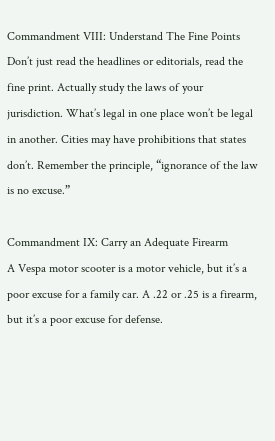Commandment VIII: Understand The Fine Points
Don’t just read the headlines or editorials, read the fine print. Actually study the laws of your jurisdiction. What’s legal in one place won’t be legal in another. Cities may have prohibitions that states don’t. Remember the principle, “ignorance of the law is no excuse.”

Commandment IX: Carry an Adequate Firearm
A Vespa motor scooter is a motor vehicle, but it’s a poor excuse for a family car. A .22 or .25 is a firearm, but it’s a poor excuse for defense.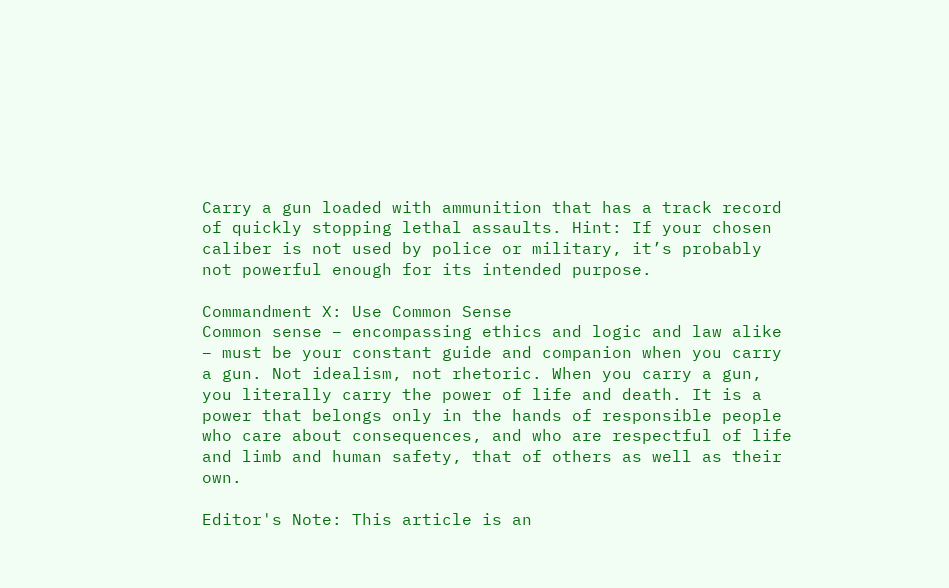Carry a gun loaded with ammunition that has a track record of quickly stopping lethal assaults. Hint: If your chosen caliber is not used by police or military, it’s probably not powerful enough for its intended purpose.

Commandment X: Use Common Sense
Common sense – encompassing ethics and logic and law alike – must be your constant guide and companion when you carry a gun. Not idealism, not rhetoric. When you carry a gun, you literally carry the power of life and death. It is a power that belongs only in the hands of responsible people who care about consequences, and who are respectful of life and limb and human safety, that of others as well as their own.

Editor's Note: This article is an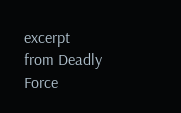excerpt from Deadly Force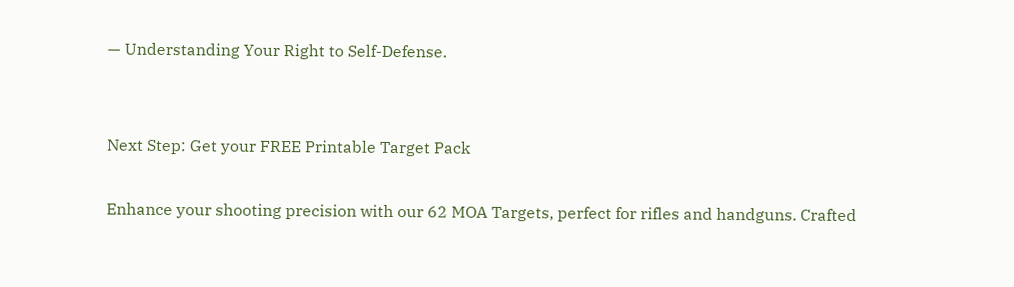— Understanding Your Right to Self-Defense.


Next Step: Get your FREE Printable Target Pack

Enhance your shooting precision with our 62 MOA Targets, perfect for rifles and handguns. Crafted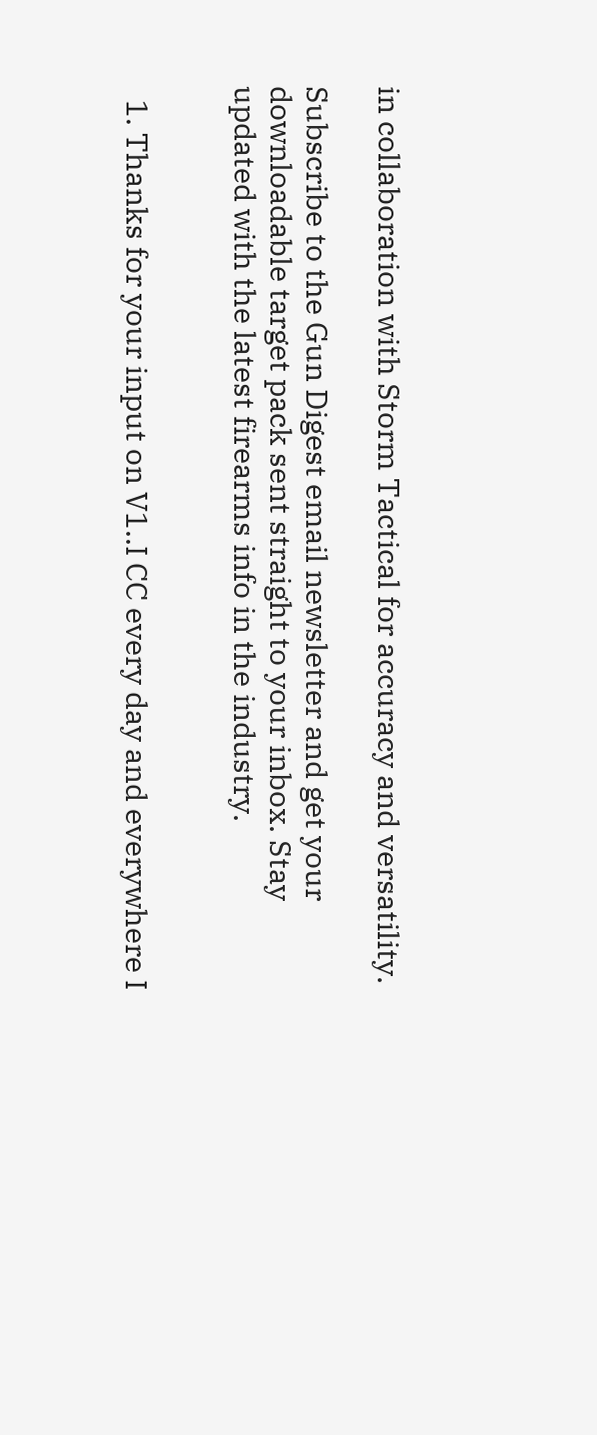in collaboration with Storm Tactical for accuracy and versatility.

Subscribe to the Gun Digest email newsletter and get your downloadable target pack sent straight to your inbox. Stay updated with the latest firearms info in the industry.


  1. Thanks for your input on V1..I CC every day and everywhere I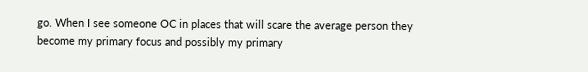go. When I see someone OC in places that will scare the average person they become my primary focus and possibly my primary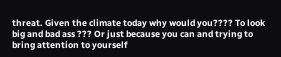threat. Given the climate today why would you???? To look big and bad ass ??? Or just because you can and trying to bring attention to yourself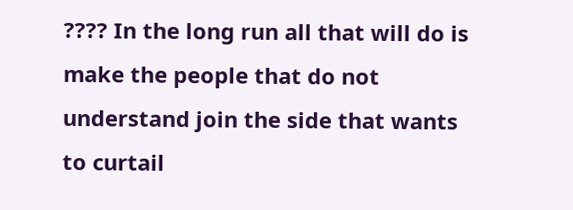???? In the long run all that will do is make the people that do not understand join the side that wants to curtail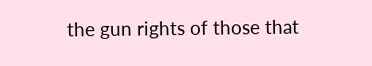the gun rights of those that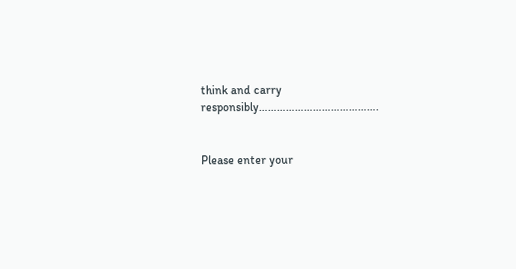think and carry responsibly………………………………….


Please enter your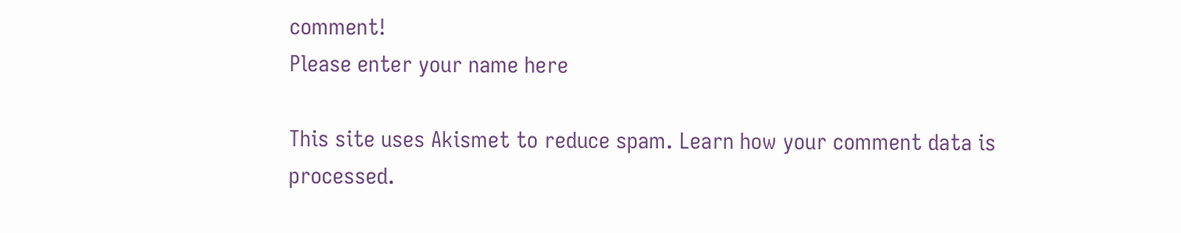comment!
Please enter your name here

This site uses Akismet to reduce spam. Learn how your comment data is processed.